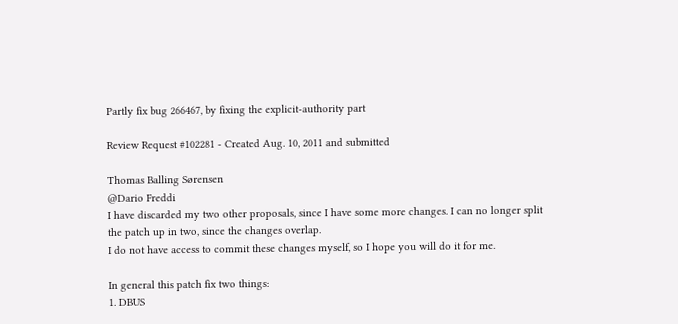Partly fix bug 266467, by fixing the explicit-authority part

Review Request #102281 - Created Aug. 10, 2011 and submitted

Thomas Balling Sørensen
@Dario Freddi
I have discarded my two other proposals, since I have some more changes. I can no longer split the patch up in two, since the changes overlap.
I do not have access to commit these changes myself, so I hope you will do it for me.

In general this patch fix two things:
1. DBUS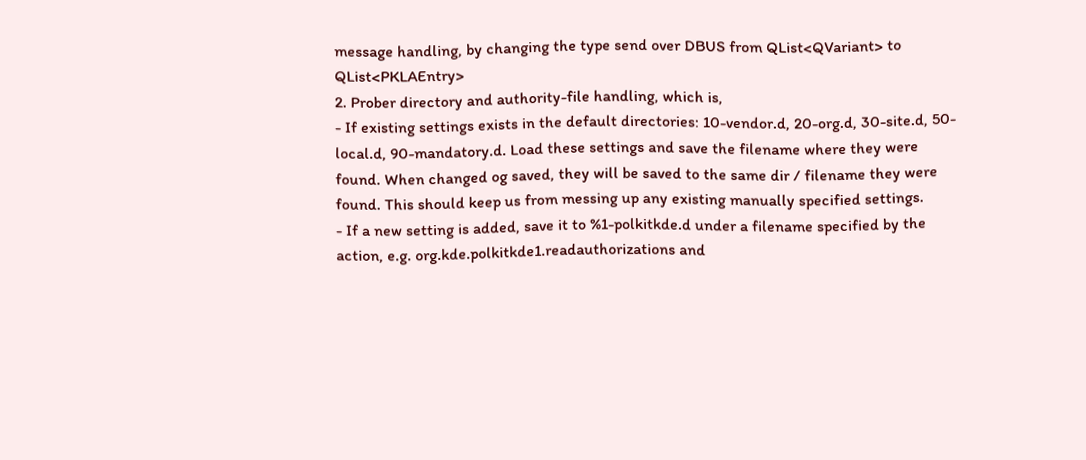message handling, by changing the type send over DBUS from QList<QVariant> to QList<PKLAEntry>
2. Prober directory and authority-file handling, which is,
- If existing settings exists in the default directories: 10-vendor.d, 20-org.d, 30-site.d, 50-local.d, 90-mandatory.d. Load these settings and save the filename where they were found. When changed og saved, they will be saved to the same dir / filename they were found. This should keep us from messing up any existing manually specified settings.
- If a new setting is added, save it to %1-polkitkde.d under a filename specified by the action, e.g. org.kde.polkitkde1.readauthorizations and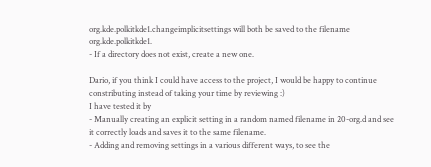org.kde.polkitkde1.changeimplicitsettings will both be saved to the filename org.kde.polkitkde1.
- If a directory does not exist, create a new one.

Dario, if you think I could have access to the project, I would be happy to continue constributing instead of taking your time by reviewing :)
I have tested it by
- Manually creating an explicit setting in a random named filename in 20-org.d and see it correctly loads and saves it to the same filename.
- Adding and removing settings in a various different ways, to see the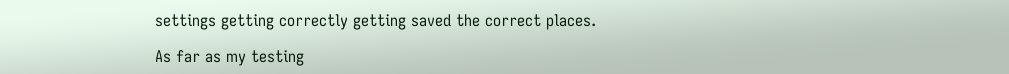settings getting correctly getting saved the correct places.

As far as my testing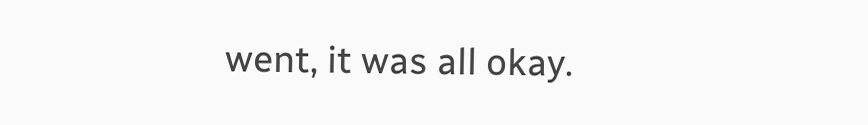went, it was all okay.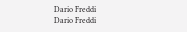Dario Freddi
Dario Freddi